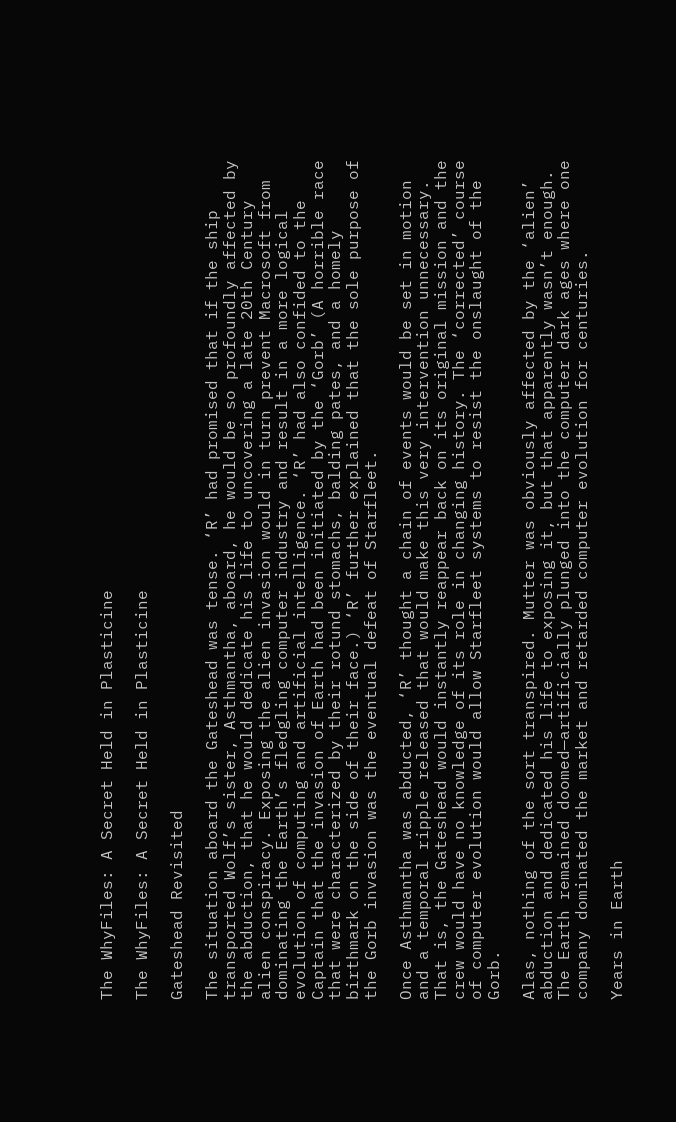The WhyFiles: A Secret Held in Plasticine

The WhyFiles: A Secret Held in Plasticine

Gateshead Revisited

The situation aboard the Gateshead was tense. ‘R’ had promised that if the ship transported Wolf’s sister, Asthmantha, aboard, he would be so profoundly affected by the abduction, that he would dedicate his life to uncovering a late 20th Century alien conspiracy. Exposing the alien invasion would in turn prevent Macrosoft from dominating the Earth’s fledgling computer industry and result in a more logical evolution of computing and artificial intelligence. ‘R’ had also confided to the Captain that the invasion of Earth had been initiated by the ‘Gorb’ (A horrible race that were characterized by their rotund stomachs, balding pates, and a homely birthmark on the side of their face.) ‘R’ further explained that the sole purpose of the Gorb invasion was the eventual defeat of Starfleet.

Once Asthmantha was abducted, ‘R’ thought a chain of events would be set in motion and a temporal ripple released that would make this very intervention unnecessary. That is, the Gateshead would instantly reappear back on its original mission and the crew would have no knowledge of its role in changing history. The ‘corrected’ course of computer evolution would allow Starfleet systems to resist the onslaught of the Gorb.

Alas, nothing of the sort transpired. Mutter was obviously affected by the ‘alien’ abduction and dedicated his life to exposing it, but that apparently wasn’t enough. The Earth remained doomed—artificially plunged into the computer dark ages where one company dominated the market and retarded computer evolution for centuries.

Years in Earth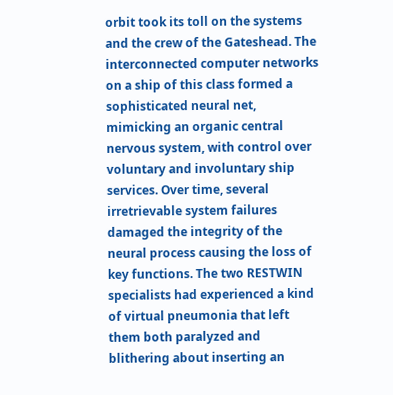orbit took its toll on the systems and the crew of the Gateshead. The interconnected computer networks on a ship of this class formed a sophisticated neural net, mimicking an organic central nervous system, with control over voluntary and involuntary ship services. Over time, several irretrievable system failures damaged the integrity of the neural process causing the loss of key functions. The two RESTWIN specialists had experienced a kind of virtual pneumonia that left them both paralyzed and blithering about inserting an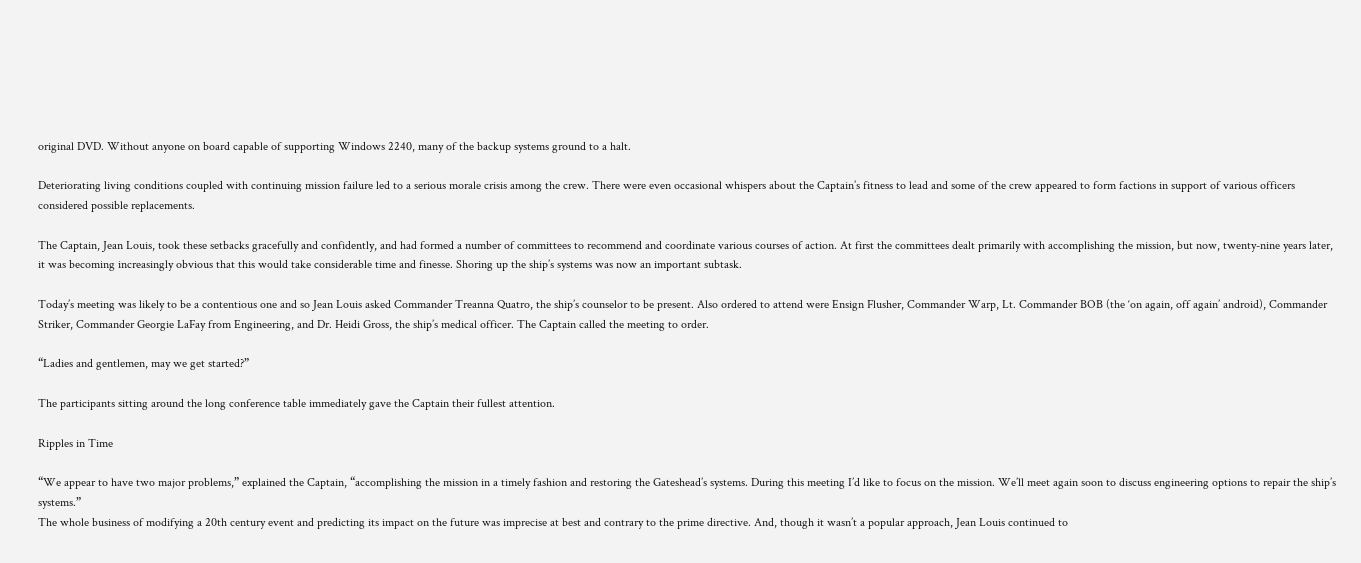original DVD. Without anyone on board capable of supporting Windows 2240, many of the backup systems ground to a halt.

Deteriorating living conditions coupled with continuing mission failure led to a serious morale crisis among the crew. There were even occasional whispers about the Captain’s fitness to lead and some of the crew appeared to form factions in support of various officers considered possible replacements.

The Captain, Jean Louis, took these setbacks gracefully and confidently, and had formed a number of committees to recommend and coordinate various courses of action. At first the committees dealt primarily with accomplishing the mission, but now, twenty-nine years later, it was becoming increasingly obvious that this would take considerable time and finesse. Shoring up the ship’s systems was now an important subtask.

Today’s meeting was likely to be a contentious one and so Jean Louis asked Commander Treanna Quatro, the ship’s counselor to be present. Also ordered to attend were Ensign Flusher, Commander Warp, Lt. Commander BOB (the ‘on again, off again’ android), Commander Striker, Commander Georgie LaFay from Engineering, and Dr. Heidi Gross, the ship’s medical officer. The Captain called the meeting to order.

“Ladies and gentlemen, may we get started?”

The participants sitting around the long conference table immediately gave the Captain their fullest attention.

Ripples in Time

“We appear to have two major problems,” explained the Captain, “accomplishing the mission in a timely fashion and restoring the Gateshead’s systems. During this meeting I’d like to focus on the mission. We’ll meet again soon to discuss engineering options to repair the ship’s systems.”
The whole business of modifying a 20th century event and predicting its impact on the future was imprecise at best and contrary to the prime directive. And, though it wasn’t a popular approach, Jean Louis continued to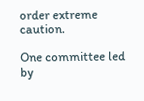order extreme caution.

One committee led by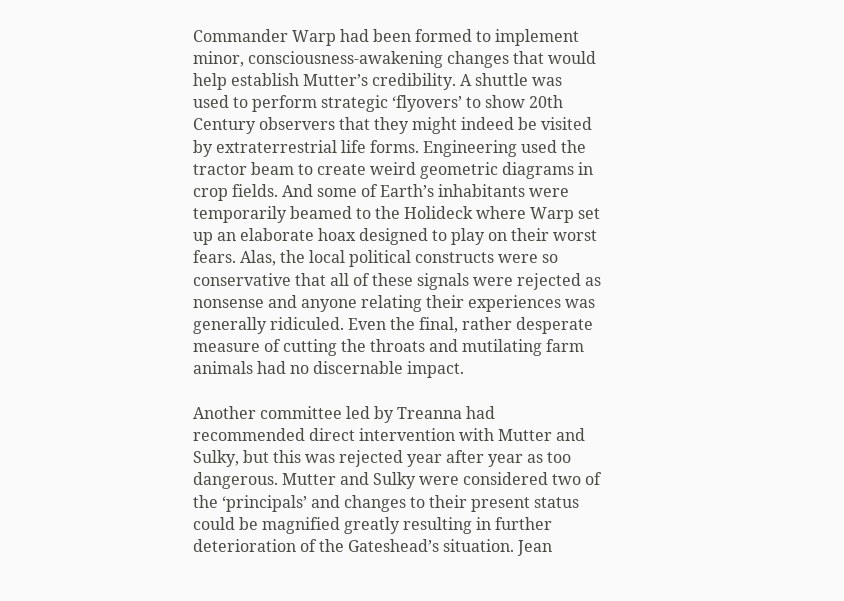Commander Warp had been formed to implement minor, consciousness-awakening changes that would help establish Mutter’s credibility. A shuttle was used to perform strategic ‘flyovers’ to show 20th Century observers that they might indeed be visited by extraterrestrial life forms. Engineering used the tractor beam to create weird geometric diagrams in crop fields. And some of Earth’s inhabitants were temporarily beamed to the Holideck where Warp set up an elaborate hoax designed to play on their worst fears. Alas, the local political constructs were so conservative that all of these signals were rejected as nonsense and anyone relating their experiences was generally ridiculed. Even the final, rather desperate measure of cutting the throats and mutilating farm animals had no discernable impact.

Another committee led by Treanna had recommended direct intervention with Mutter and Sulky, but this was rejected year after year as too dangerous. Mutter and Sulky were considered two of the ‘principals’ and changes to their present status could be magnified greatly resulting in further deterioration of the Gateshead’s situation. Jean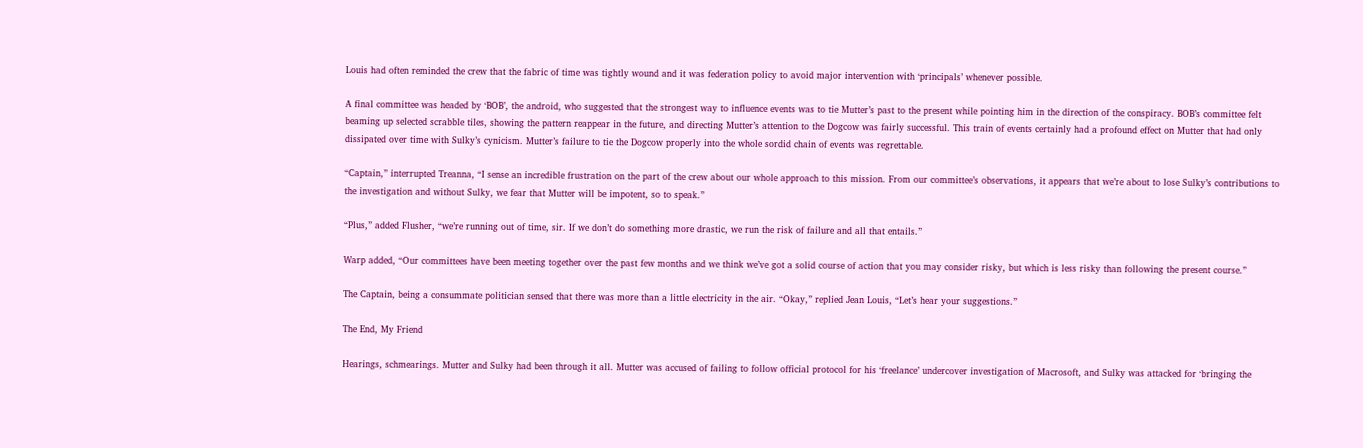Louis had often reminded the crew that the fabric of time was tightly wound and it was federation policy to avoid major intervention with ‘principals’ whenever possible.

A final committee was headed by ‘BOB’, the android, who suggested that the strongest way to influence events was to tie Mutter’s past to the present while pointing him in the direction of the conspiracy. BOB’s committee felt beaming up selected scrabble tiles, showing the pattern reappear in the future, and directing Mutter’s attention to the Dogcow was fairly successful. This train of events certainly had a profound effect on Mutter that had only dissipated over time with Sulky’s cynicism. Mutter’s failure to tie the Dogcow properly into the whole sordid chain of events was regrettable.

“Captain,” interrupted Treanna, “I sense an incredible frustration on the part of the crew about our whole approach to this mission. From our committee’s observations, it appears that we’re about to lose Sulky’s contributions to the investigation and without Sulky, we fear that Mutter will be impotent, so to speak.”

“Plus,” added Flusher, “we’re running out of time, sir. If we don’t do something more drastic, we run the risk of failure and all that entails.”

Warp added, “Our committees have been meeting together over the past few months and we think we’ve got a solid course of action that you may consider risky, but which is less risky than following the present course.”

The Captain, being a consummate politician sensed that there was more than a little electricity in the air. “Okay,” replied Jean Louis, “Let’s hear your suggestions.”

The End, My Friend

Hearings, schmearings. Mutter and Sulky had been through it all. Mutter was accused of failing to follow official protocol for his ‘freelance’ undercover investigation of Macrosoft, and Sulky was attacked for ‘bringing the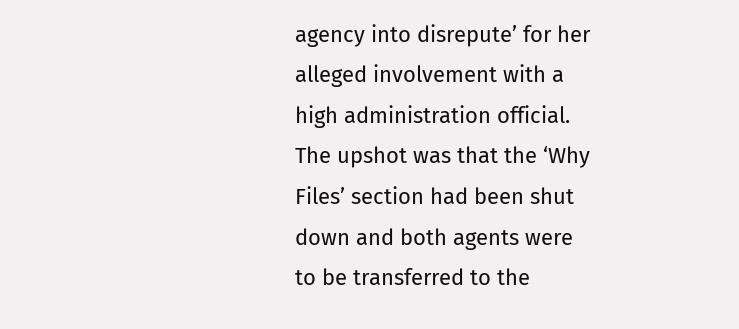agency into disrepute’ for her alleged involvement with a high administration official. The upshot was that the ‘Why Files’ section had been shut down and both agents were to be transferred to the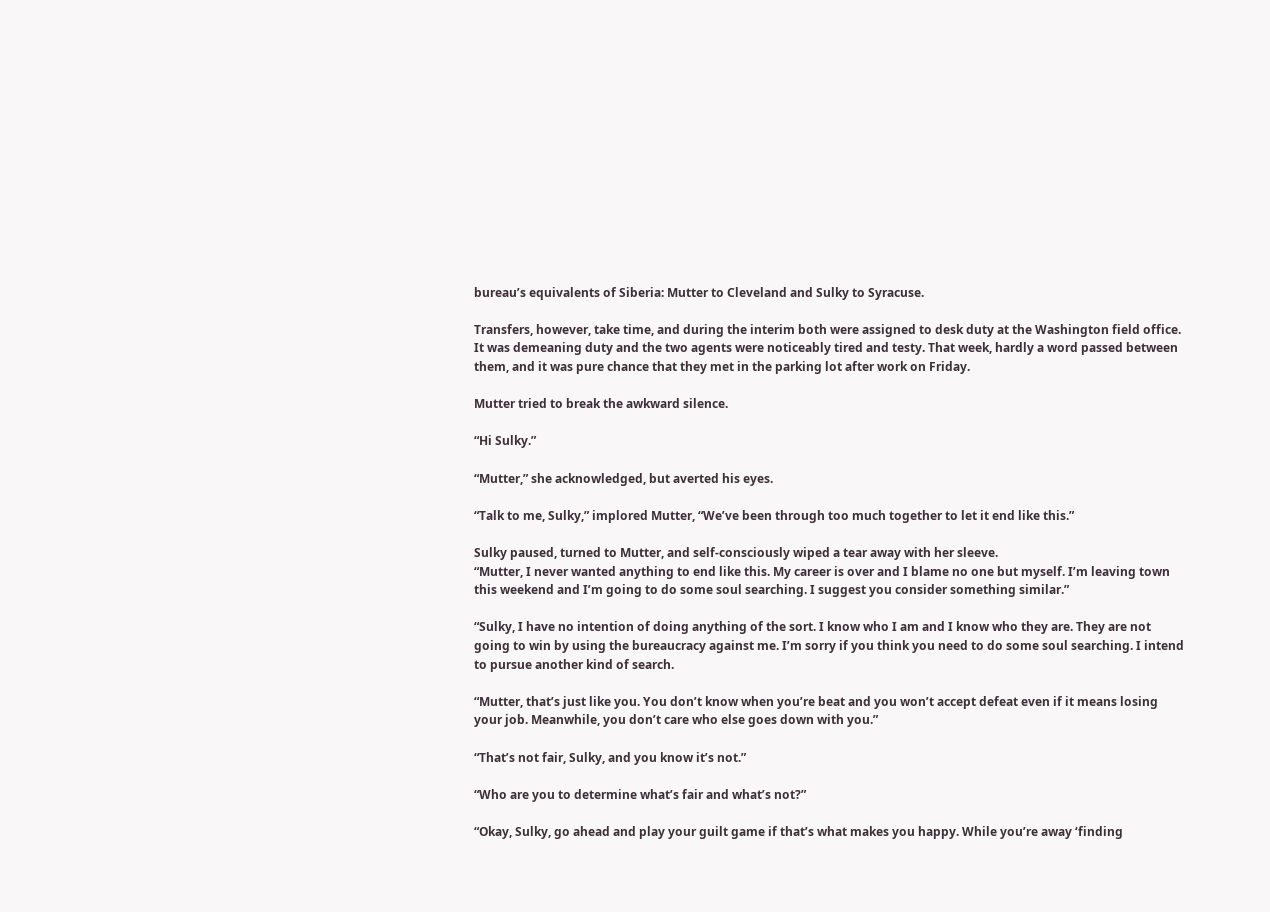bureau’s equivalents of Siberia: Mutter to Cleveland and Sulky to Syracuse.

Transfers, however, take time, and during the interim both were assigned to desk duty at the Washington field office. It was demeaning duty and the two agents were noticeably tired and testy. That week, hardly a word passed between them, and it was pure chance that they met in the parking lot after work on Friday.

Mutter tried to break the awkward silence.

“Hi Sulky.”

“Mutter,” she acknowledged, but averted his eyes.

“Talk to me, Sulky,” implored Mutter, “We’ve been through too much together to let it end like this.”

Sulky paused, turned to Mutter, and self-consciously wiped a tear away with her sleeve.
“Mutter, I never wanted anything to end like this. My career is over and I blame no one but myself. I’m leaving town this weekend and I’m going to do some soul searching. I suggest you consider something similar.”

“Sulky, I have no intention of doing anything of the sort. I know who I am and I know who they are. They are not going to win by using the bureaucracy against me. I’m sorry if you think you need to do some soul searching. I intend to pursue another kind of search.

“Mutter, that’s just like you. You don’t know when you’re beat and you won’t accept defeat even if it means losing your job. Meanwhile, you don’t care who else goes down with you.”

“That’s not fair, Sulky, and you know it’s not.”

“Who are you to determine what’s fair and what’s not?”

“Okay, Sulky, go ahead and play your guilt game if that’s what makes you happy. While you’re away ‘finding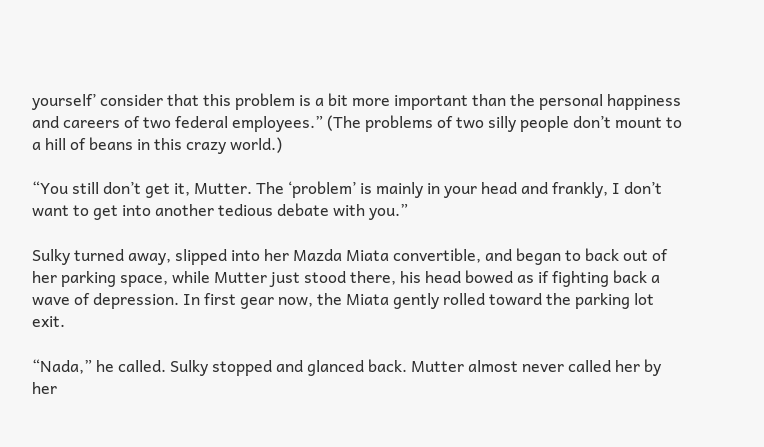yourself’ consider that this problem is a bit more important than the personal happiness and careers of two federal employees.” (The problems of two silly people don’t mount to a hill of beans in this crazy world.)

“You still don’t get it, Mutter. The ‘problem’ is mainly in your head and frankly, I don’t want to get into another tedious debate with you.”

Sulky turned away, slipped into her Mazda Miata convertible, and began to back out of her parking space, while Mutter just stood there, his head bowed as if fighting back a wave of depression. In first gear now, the Miata gently rolled toward the parking lot exit.

“Nada,” he called. Sulky stopped and glanced back. Mutter almost never called her by her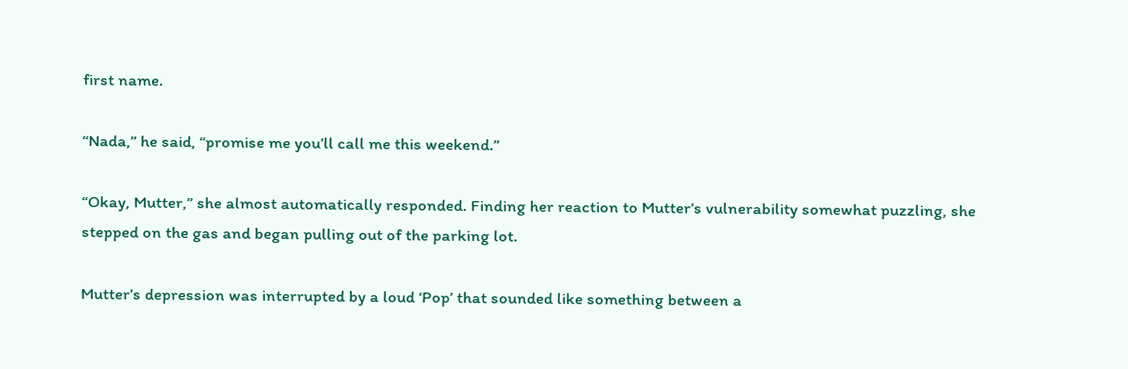first name.

“Nada,” he said, “promise me you’ll call me this weekend.”

“Okay, Mutter,” she almost automatically responded. Finding her reaction to Mutter’s vulnerability somewhat puzzling, she stepped on the gas and began pulling out of the parking lot.

Mutter’s depression was interrupted by a loud ‘Pop’ that sounded like something between a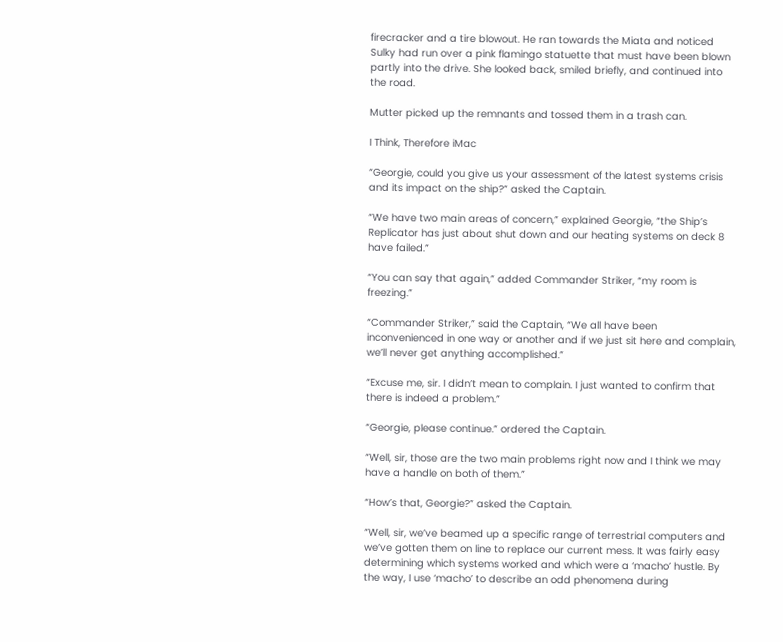firecracker and a tire blowout. He ran towards the Miata and noticed Sulky had run over a pink flamingo statuette that must have been blown partly into the drive. She looked back, smiled briefly, and continued into the road.

Mutter picked up the remnants and tossed them in a trash can.

I Think, Therefore iMac

“Georgie, could you give us your assessment of the latest systems crisis and its impact on the ship?” asked the Captain.

“We have two main areas of concern,” explained Georgie, “the Ship’s Replicator has just about shut down and our heating systems on deck 8 have failed.”

“You can say that again,” added Commander Striker, “my room is freezing.”

“Commander Striker,” said the Captain, “We all have been inconvenienced in one way or another and if we just sit here and complain, we’ll never get anything accomplished.”

“Excuse me, sir. I didn’t mean to complain. I just wanted to confirm that there is indeed a problem.”

“Georgie, please continue.” ordered the Captain.

“Well, sir, those are the two main problems right now and I think we may have a handle on both of them.”

“How’s that, Georgie?” asked the Captain.

“Well, sir, we’ve beamed up a specific range of terrestrial computers and we’ve gotten them on line to replace our current mess. It was fairly easy determining which systems worked and which were a ‘macho’ hustle. By the way, I use ‘macho’ to describe an odd phenomena during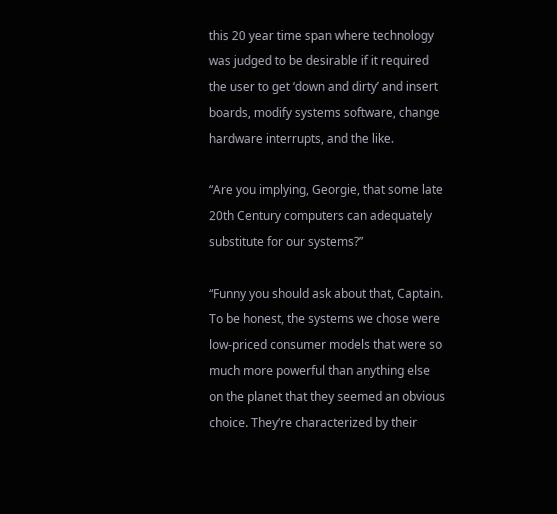this 20 year time span where technology was judged to be desirable if it required the user to get ‘down and dirty’ and insert boards, modify systems software, change hardware interrupts, and the like.

“Are you implying, Georgie, that some late 20th Century computers can adequately substitute for our systems?”

“Funny you should ask about that, Captain. To be honest, the systems we chose were low-priced consumer models that were so much more powerful than anything else on the planet that they seemed an obvious choice. They’re characterized by their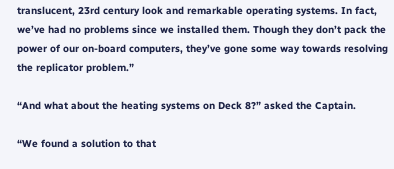translucent, 23rd century look and remarkable operating systems. In fact, we’ve had no problems since we installed them. Though they don’t pack the power of our on-board computers, they’ve gone some way towards resolving the replicator problem.”

“And what about the heating systems on Deck 8?” asked the Captain.

“We found a solution to that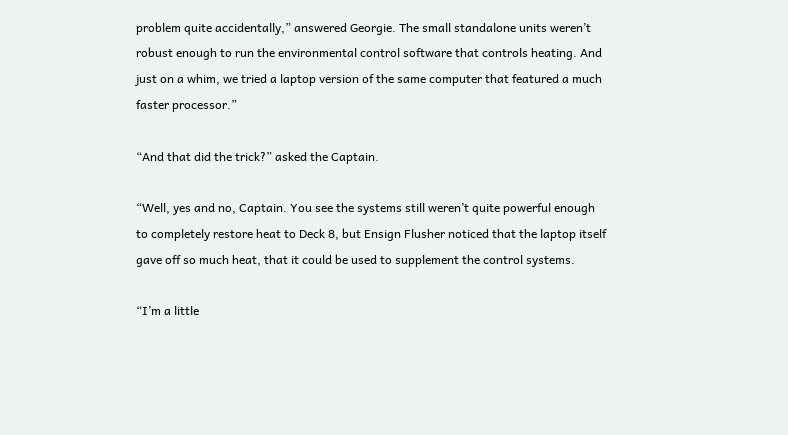problem quite accidentally,” answered Georgie. The small standalone units weren’t robust enough to run the environmental control software that controls heating. And just on a whim, we tried a laptop version of the same computer that featured a much faster processor.”

“And that did the trick?” asked the Captain.

“Well, yes and no, Captain. You see the systems still weren’t quite powerful enough to completely restore heat to Deck 8, but Ensign Flusher noticed that the laptop itself gave off so much heat, that it could be used to supplement the control systems.

“I’m a little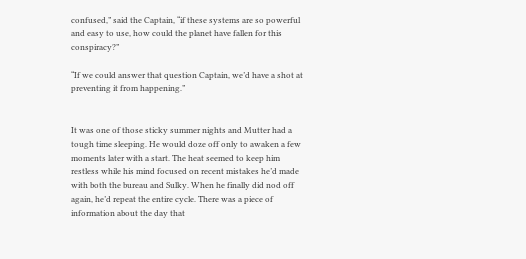confused,” said the Captain, “if these systems are so powerful and easy to use, how could the planet have fallen for this conspiracy?”

“If we could answer that question Captain, we’d have a shot at preventing it from happening.”


It was one of those sticky summer nights and Mutter had a tough time sleeping. He would doze off only to awaken a few moments later with a start. The heat seemed to keep him restless while his mind focused on recent mistakes he’d made with both the bureau and Sulky. When he finally did nod off again, he’d repeat the entire cycle. There was a piece of information about the day that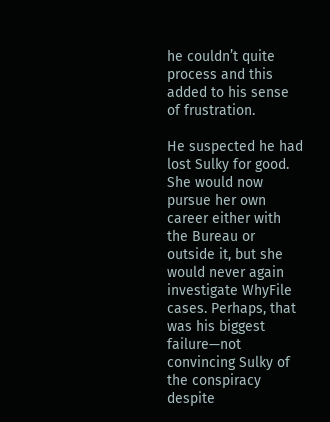he couldn’t quite process and this added to his sense of frustration.

He suspected he had lost Sulky for good. She would now pursue her own career either with the Bureau or outside it, but she would never again investigate WhyFile cases. Perhaps, that was his biggest failure—not convincing Sulky of the conspiracy despite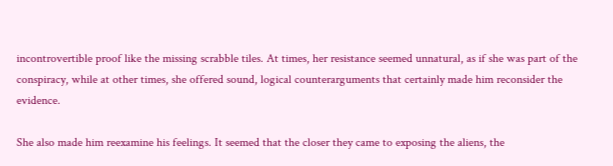incontrovertible proof like the missing scrabble tiles. At times, her resistance seemed unnatural, as if she was part of the conspiracy, while at other times, she offered sound, logical counterarguments that certainly made him reconsider the evidence.

She also made him reexamine his feelings. It seemed that the closer they came to exposing the aliens, the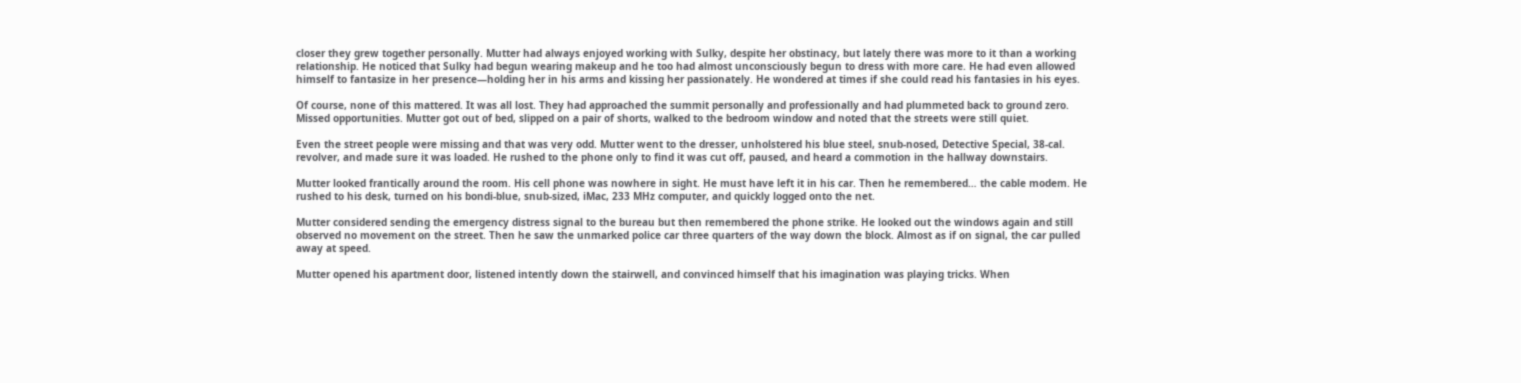closer they grew together personally. Mutter had always enjoyed working with Sulky, despite her obstinacy, but lately there was more to it than a working relationship. He noticed that Sulky had begun wearing makeup and he too had almost unconsciously begun to dress with more care. He had even allowed himself to fantasize in her presence—holding her in his arms and kissing her passionately. He wondered at times if she could read his fantasies in his eyes.

Of course, none of this mattered. It was all lost. They had approached the summit personally and professionally and had plummeted back to ground zero. Missed opportunities. Mutter got out of bed, slipped on a pair of shorts, walked to the bedroom window and noted that the streets were still quiet.

Even the street people were missing and that was very odd. Mutter went to the dresser, unholstered his blue steel, snub-nosed, Detective Special, 38-cal. revolver, and made sure it was loaded. He rushed to the phone only to find it was cut off, paused, and heard a commotion in the hallway downstairs.

Mutter looked frantically around the room. His cell phone was nowhere in sight. He must have left it in his car. Then he remembered… the cable modem. He rushed to his desk, turned on his bondi-blue, snub-sized, iMac, 233 MHz computer, and quickly logged onto the net.

Mutter considered sending the emergency distress signal to the bureau but then remembered the phone strike. He looked out the windows again and still observed no movement on the street. Then he saw the unmarked police car three quarters of the way down the block. Almost as if on signal, the car pulled away at speed.

Mutter opened his apartment door, listened intently down the stairwell, and convinced himself that his imagination was playing tricks. When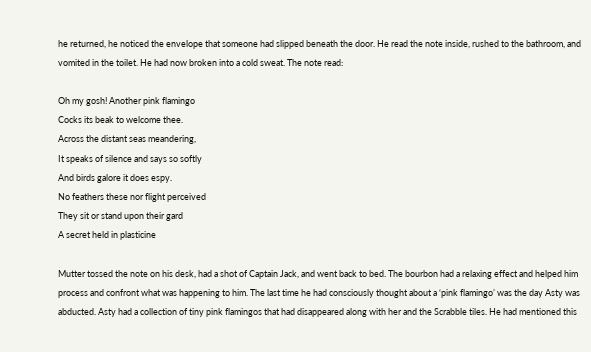he returned, he noticed the envelope that someone had slipped beneath the door. He read the note inside, rushed to the bathroom, and vomited in the toilet. He had now broken into a cold sweat. The note read:

Oh my gosh! Another pink flamingo
Cocks its beak to welcome thee.
Across the distant seas meandering,
It speaks of silence and says so softly
And birds galore it does espy.
No feathers these nor flight perceived
They sit or stand upon their gard
A secret held in plasticine

Mutter tossed the note on his desk, had a shot of Captain Jack, and went back to bed. The bourbon had a relaxing effect and helped him process and confront what was happening to him. The last time he had consciously thought about a ‘pink flamingo’ was the day Asty was abducted. Asty had a collection of tiny pink flamingos that had disappeared along with her and the Scrabble tiles. He had mentioned this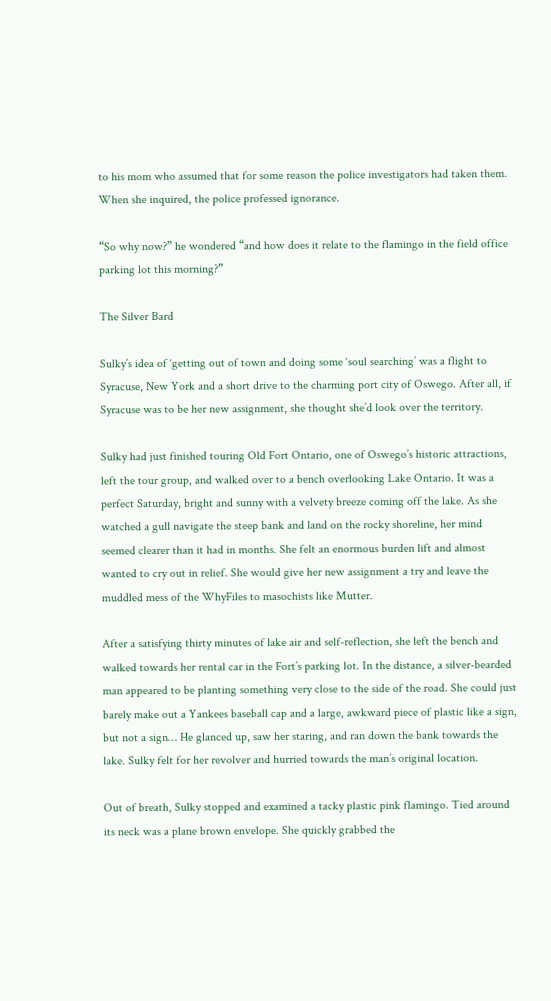to his mom who assumed that for some reason the police investigators had taken them. When she inquired, the police professed ignorance.

“So why now?” he wondered “and how does it relate to the flamingo in the field office parking lot this morning?”

The Silver Bard

Sulky’s idea of ‘getting out of town and doing some ‘soul searching’ was a flight to Syracuse, New York and a short drive to the charming port city of Oswego. After all, if Syracuse was to be her new assignment, she thought she’d look over the territory.

Sulky had just finished touring Old Fort Ontario, one of Oswego’s historic attractions, left the tour group, and walked over to a bench overlooking Lake Ontario. It was a perfect Saturday, bright and sunny with a velvety breeze coming off the lake. As she watched a gull navigate the steep bank and land on the rocky shoreline, her mind seemed clearer than it had in months. She felt an enormous burden lift and almost wanted to cry out in relief. She would give her new assignment a try and leave the muddled mess of the WhyFiles to masochists like Mutter.

After a satisfying thirty minutes of lake air and self-reflection, she left the bench and walked towards her rental car in the Fort’s parking lot. In the distance, a silver-bearded man appeared to be planting something very close to the side of the road. She could just barely make out a Yankees baseball cap and a large, awkward piece of plastic like a sign, but not a sign… He glanced up, saw her staring, and ran down the bank towards the lake. Sulky felt for her revolver and hurried towards the man’s original location.

Out of breath, Sulky stopped and examined a tacky plastic pink flamingo. Tied around its neck was a plane brown envelope. She quickly grabbed the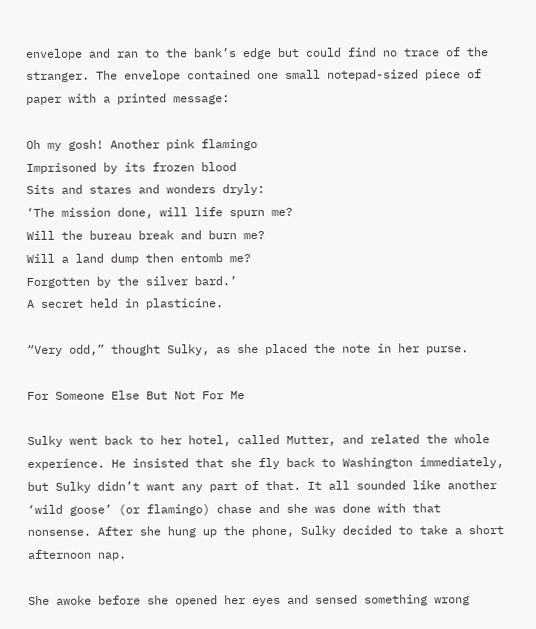envelope and ran to the bank’s edge but could find no trace of the stranger. The envelope contained one small notepad-sized piece of paper with a printed message:

Oh my gosh! Another pink flamingo
Imprisoned by its frozen blood
Sits and stares and wonders dryly:
‘The mission done, will life spurn me?
Will the bureau break and burn me?
Will a land dump then entomb me?
Forgotten by the silver bard.’
A secret held in plasticine.

“Very odd,” thought Sulky, as she placed the note in her purse.

For Someone Else But Not For Me

Sulky went back to her hotel, called Mutter, and related the whole experience. He insisted that she fly back to Washington immediately, but Sulky didn’t want any part of that. It all sounded like another ‘wild goose’ (or flamingo) chase and she was done with that nonsense. After she hung up the phone, Sulky decided to take a short afternoon nap.

She awoke before she opened her eyes and sensed something wrong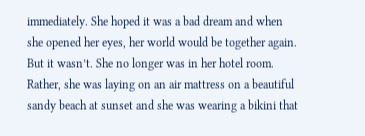immediately. She hoped it was a bad dream and when she opened her eyes, her world would be together again. But it wasn’t. She no longer was in her hotel room. Rather, she was laying on an air mattress on a beautiful sandy beach at sunset and she was wearing a bikini that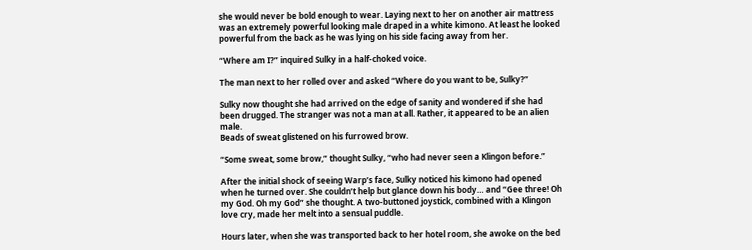she would never be bold enough to wear. Laying next to her on another air mattress was an extremely powerful looking male draped in a white kimono. At least he looked powerful from the back as he was lying on his side facing away from her.

“Where am I?” inquired Sulky in a half-choked voice.

The man next to her rolled over and asked “Where do you want to be, Sulky?”

Sulky now thought she had arrived on the edge of sanity and wondered if she had been drugged. The stranger was not a man at all. Rather, it appeared to be an alien male.
Beads of sweat glistened on his furrowed brow.

“Some sweat, some brow,” thought Sulky, “who had never seen a Klingon before.”

After the initial shock of seeing Warp’s face, Sulky noticed his kimono had opened when he turned over. She couldn’t help but glance down his body… and “Gee three! Oh my God. Oh my God” she thought. A two-buttoned joystick, combined with a Klingon love cry, made her melt into a sensual puddle.

Hours later, when she was transported back to her hotel room, she awoke on the bed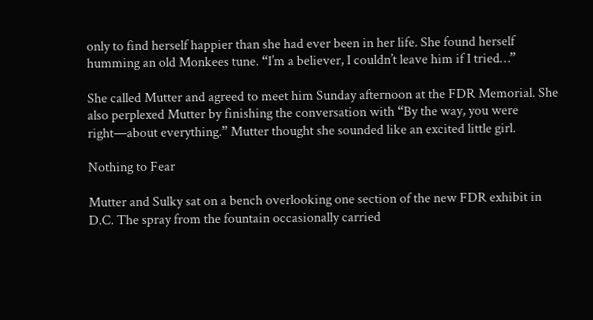only to find herself happier than she had ever been in her life. She found herself humming an old Monkees tune. “I’m a believer, I couldn’t leave him if I tried…”

She called Mutter and agreed to meet him Sunday afternoon at the FDR Memorial. She also perplexed Mutter by finishing the conversation with “By the way, you were right—about everything.” Mutter thought she sounded like an excited little girl.

Nothing to Fear

Mutter and Sulky sat on a bench overlooking one section of the new FDR exhibit in D.C. The spray from the fountain occasionally carried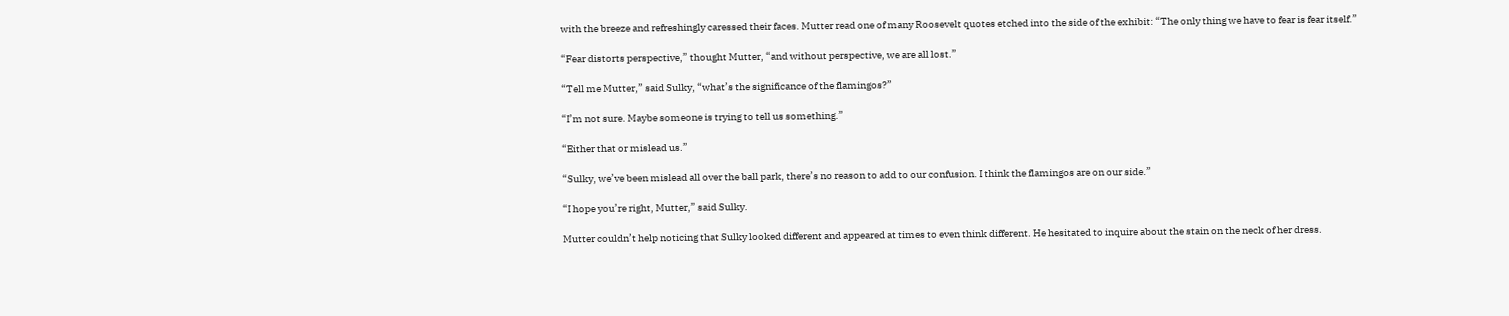with the breeze and refreshingly caressed their faces. Mutter read one of many Roosevelt quotes etched into the side of the exhibit: “The only thing we have to fear is fear itself.”

“Fear distorts perspective,” thought Mutter, “and without perspective, we are all lost.”

“Tell me Mutter,” said Sulky, “what’s the significance of the flamingos?”

“I’m not sure. Maybe someone is trying to tell us something.”

“Either that or mislead us.”

“Sulky, we’ve been mislead all over the ball park, there’s no reason to add to our confusion. I think the flamingos are on our side.”

“I hope you’re right, Mutter,” said Sulky.

Mutter couldn’t help noticing that Sulky looked different and appeared at times to even think different. He hesitated to inquire about the stain on the neck of her dress.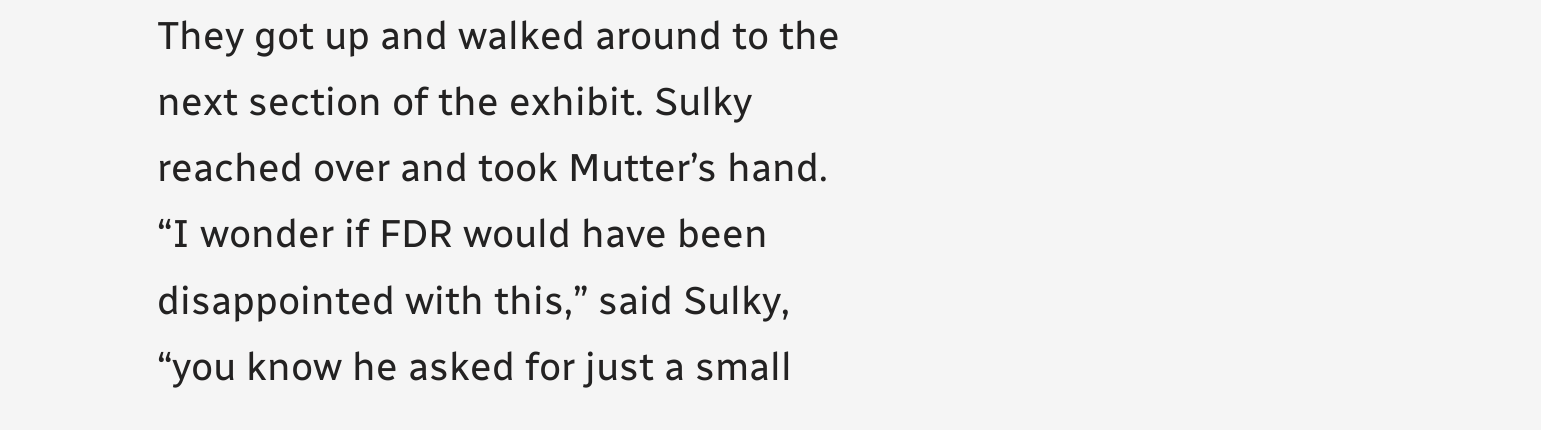They got up and walked around to the next section of the exhibit. Sulky reached over and took Mutter’s hand. “I wonder if FDR would have been disappointed with this,” said Sulky, “you know he asked for just a small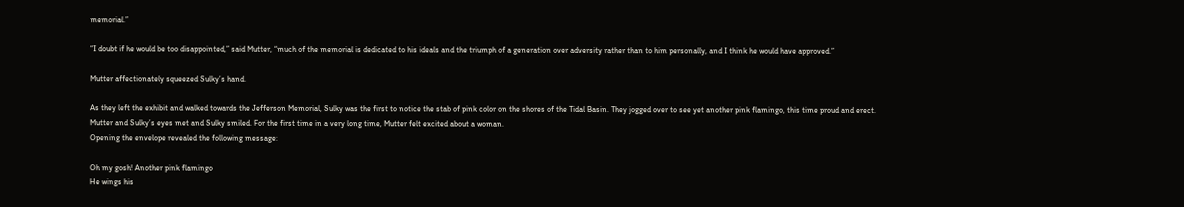memorial.”

“I doubt if he would be too disappointed,” said Mutter, “much of the memorial is dedicated to his ideals and the triumph of a generation over adversity rather than to him personally, and I think he would have approved.”

Mutter affectionately squeezed Sulky’s hand.

As they left the exhibit and walked towards the Jefferson Memorial, Sulky was the first to notice the stab of pink color on the shores of the Tidal Basin. They jogged over to see yet another pink flamingo, this time proud and erect. Mutter and Sulky’s eyes met and Sulky smiled. For the first time in a very long time, Mutter felt excited about a woman.
Opening the envelope revealed the following message:

Oh my gosh! Another pink flamingo
He wings his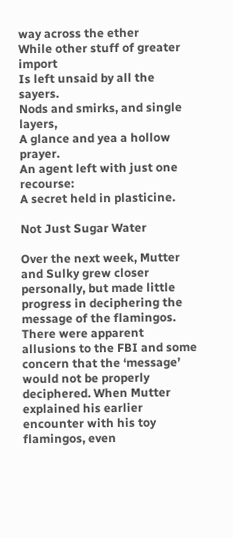way across the ether
While other stuff of greater import
Is left unsaid by all the sayers.
Nods and smirks, and single layers,
A glance and yea a hollow prayer.
An agent left with just one recourse:
A secret held in plasticine.

Not Just Sugar Water

Over the next week, Mutter and Sulky grew closer personally, but made little progress in deciphering the message of the flamingos. There were apparent allusions to the FBI and some concern that the ‘message’ would not be properly deciphered. When Mutter explained his earlier encounter with his toy flamingos, even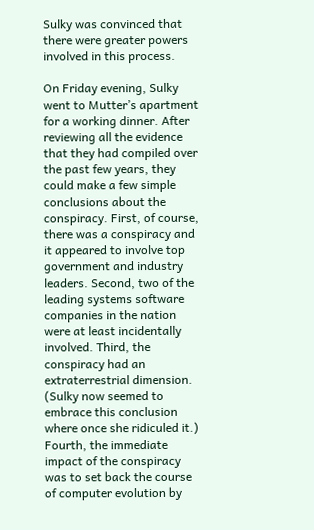Sulky was convinced that there were greater powers involved in this process.

On Friday evening, Sulky went to Mutter’s apartment for a working dinner. After reviewing all the evidence that they had compiled over the past few years, they could make a few simple conclusions about the conspiracy. First, of course, there was a conspiracy and it appeared to involve top government and industry leaders. Second, two of the leading systems software companies in the nation were at least incidentally involved. Third, the conspiracy had an extraterrestrial dimension. (Sulky now seemed to embrace this conclusion where once she ridiculed it.) Fourth, the immediate impact of the conspiracy was to set back the course of computer evolution by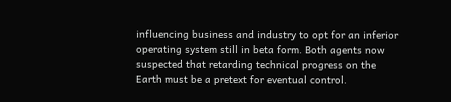influencing business and industry to opt for an inferior operating system still in beta form. Both agents now suspected that retarding technical progress on the Earth must be a pretext for eventual control.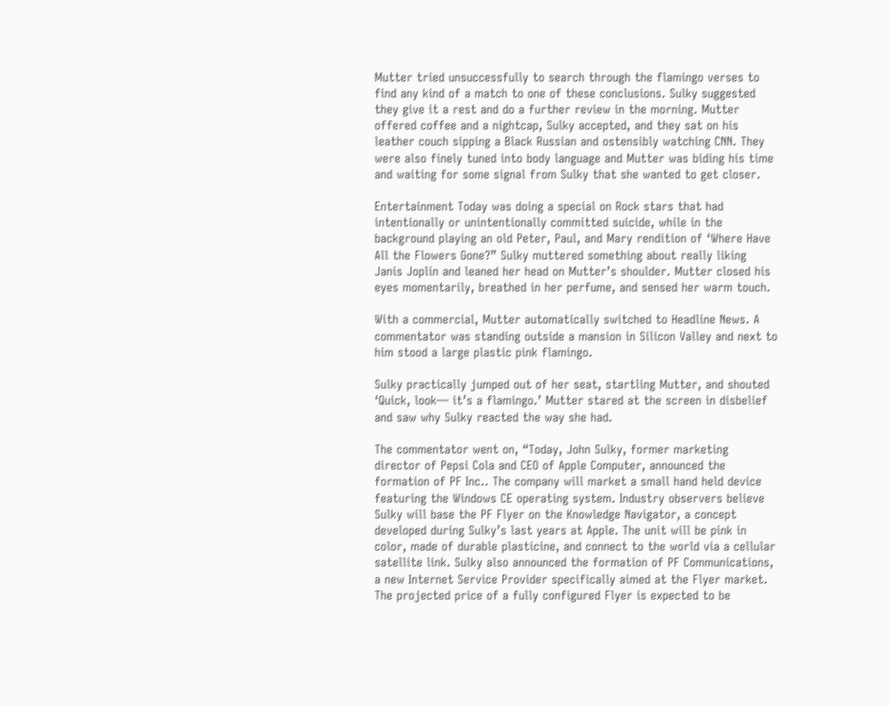Mutter tried unsuccessfully to search through the flamingo verses to find any kind of a match to one of these conclusions. Sulky suggested they give it a rest and do a further review in the morning. Mutter offered coffee and a nightcap, Sulky accepted, and they sat on his leather couch sipping a Black Russian and ostensibly watching CNN. They were also finely tuned into body language and Mutter was biding his time and waiting for some signal from Sulky that she wanted to get closer.

Entertainment Today was doing a special on Rock stars that had intentionally or unintentionally committed suicide, while in the background playing an old Peter, Paul, and Mary rendition of ‘Where Have All the Flowers Gone?” Sulky muttered something about really liking Janis Joplin and leaned her head on Mutter’s shoulder. Mutter closed his eyes momentarily, breathed in her perfume, and sensed her warm touch.

With a commercial, Mutter automatically switched to Headline News. A commentator was standing outside a mansion in Silicon Valley and next to him stood a large plastic pink flamingo.

Sulky practically jumped out of her seat, startling Mutter, and shouted ‘Quick, look— it’s a flamingo.’ Mutter stared at the screen in disbelief and saw why Sulky reacted the way she had.

The commentator went on, “Today, John Sulky, former marketing director of Pepsi Cola and CEO of Apple Computer, announced the formation of PF Inc.. The company will market a small hand held device featuring the Windows CE operating system. Industry observers believe Sulky will base the PF Flyer on the Knowledge Navigator, a concept developed during Sulky’s last years at Apple. The unit will be pink in color, made of durable plasticine, and connect to the world via a cellular satellite link. Sulky also announced the formation of PF Communications, a new Internet Service Provider specifically aimed at the Flyer market. The projected price of a fully configured Flyer is expected to be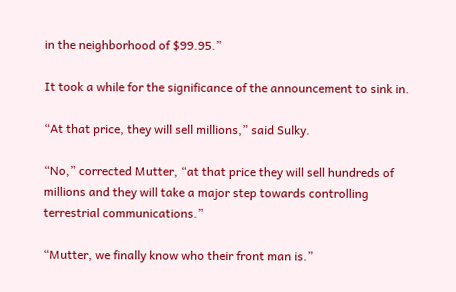in the neighborhood of $99.95.”

It took a while for the significance of the announcement to sink in.

“At that price, they will sell millions,” said Sulky.

“No,” corrected Mutter, “at that price they will sell hundreds of millions and they will take a major step towards controlling terrestrial communications.”

“Mutter, we finally know who their front man is.”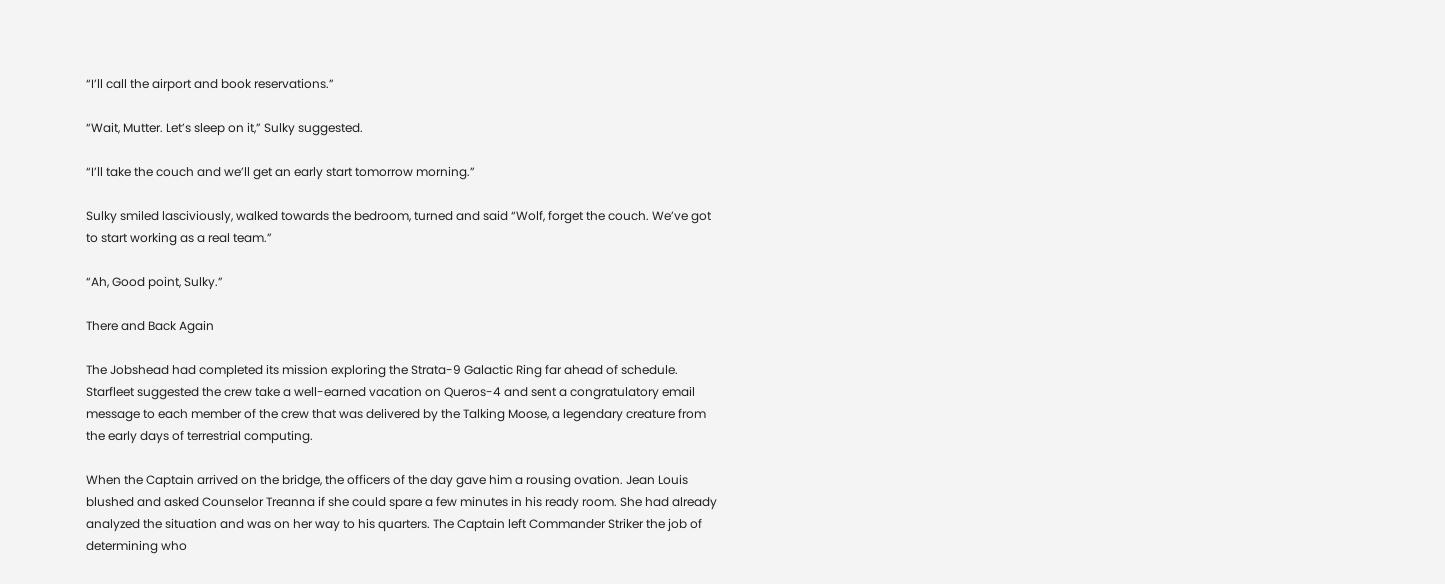“I’ll call the airport and book reservations.”

“Wait, Mutter. Let’s sleep on it,” Sulky suggested.

“I’ll take the couch and we’ll get an early start tomorrow morning.”

Sulky smiled lasciviously, walked towards the bedroom, turned and said “Wolf, forget the couch. We’ve got to start working as a real team.”

“Ah, Good point, Sulky.”

There and Back Again

The Jobshead had completed its mission exploring the Strata-9 Galactic Ring far ahead of schedule. Starfleet suggested the crew take a well-earned vacation on Queros-4 and sent a congratulatory email message to each member of the crew that was delivered by the Talking Moose, a legendary creature from the early days of terrestrial computing.

When the Captain arrived on the bridge, the officers of the day gave him a rousing ovation. Jean Louis blushed and asked Counselor Treanna if she could spare a few minutes in his ready room. She had already analyzed the situation and was on her way to his quarters. The Captain left Commander Striker the job of determining who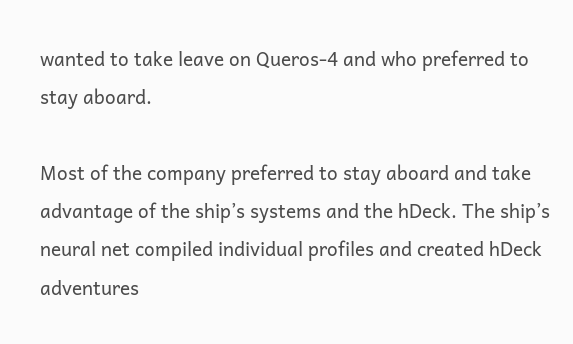wanted to take leave on Queros-4 and who preferred to stay aboard.

Most of the company preferred to stay aboard and take advantage of the ship’s systems and the hDeck. The ship’s neural net compiled individual profiles and created hDeck adventures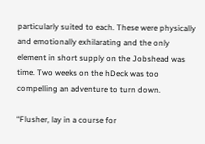particularly suited to each. These were physically and emotionally exhilarating and the only element in short supply on the Jobshead was time. Two weeks on the hDeck was too compelling an adventure to turn down.

“Flusher, lay in a course for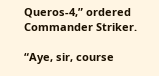Queros-4,” ordered Commander Striker.

“Aye, sir, course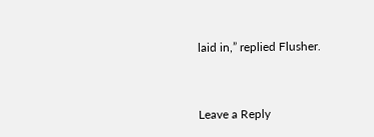laid in,” replied Flusher.


Leave a Reply